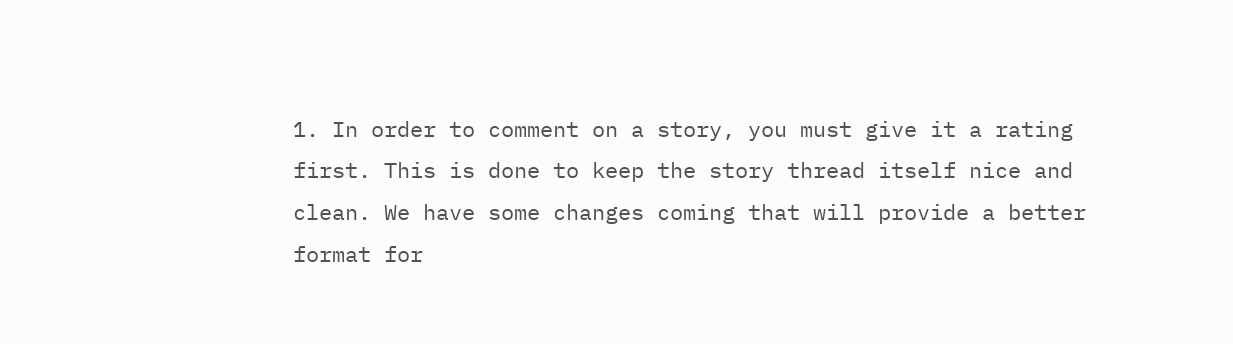1. In order to comment on a story, you must give it a rating first. This is done to keep the story thread itself nice and clean. We have some changes coming that will provide a better format for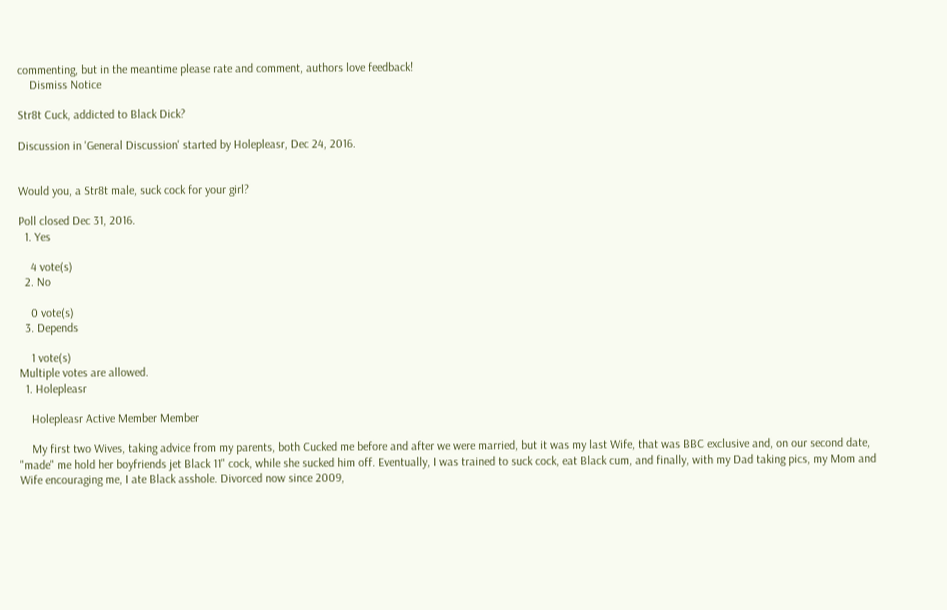commenting, but in the meantime please rate and comment, authors love feedback!
    Dismiss Notice

Str8t Cuck, addicted to Black Dick?

Discussion in 'General Discussion' started by Holepleasr, Dec 24, 2016.


Would you, a Str8t male, suck cock for your girl?

Poll closed Dec 31, 2016.
  1. Yes

    4 vote(s)
  2. No

    0 vote(s)
  3. Depends

    1 vote(s)
Multiple votes are allowed.
  1. Holepleasr

    Holepleasr Active Member Member

    My first two Wives, taking advice from my parents, both Cucked me before and after we were married, but it was my last Wife, that was BBC exclusive and, on our second date, "made" me hold her boyfriends jet Black 11" cock, while she sucked him off. Eventually, I was trained to suck cock, eat Black cum, and finally, with my Dad taking pics, my Mom and Wife encouraging me, I ate Black asshole. Divorced now since 2009,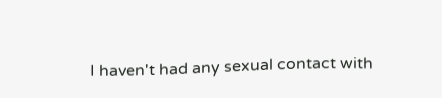I haven't had any sexual contact with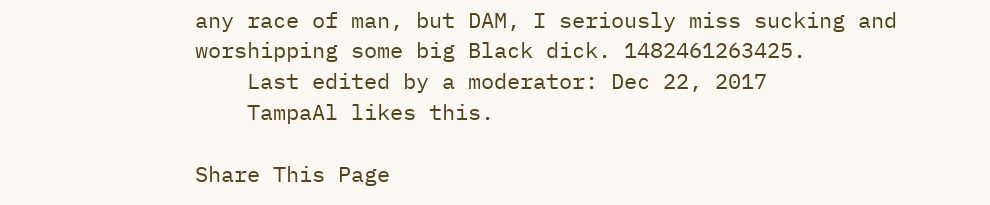any race of man, but DAM, I seriously miss sucking and worshipping some big Black dick. 1482461263425.
    Last edited by a moderator: Dec 22, 2017
    TampaAl likes this.

Share This Page